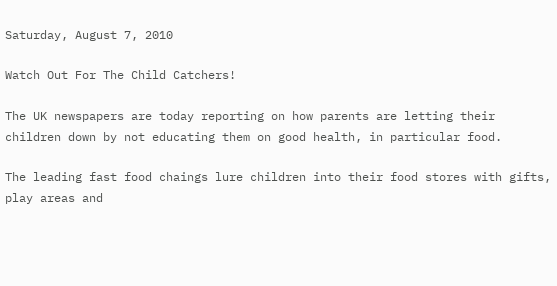Saturday, August 7, 2010

Watch Out For The Child Catchers!

The UK newspapers are today reporting on how parents are letting their children down by not educating them on good health, in particular food.

The leading fast food chaings lure children into their food stores with gifts, play areas and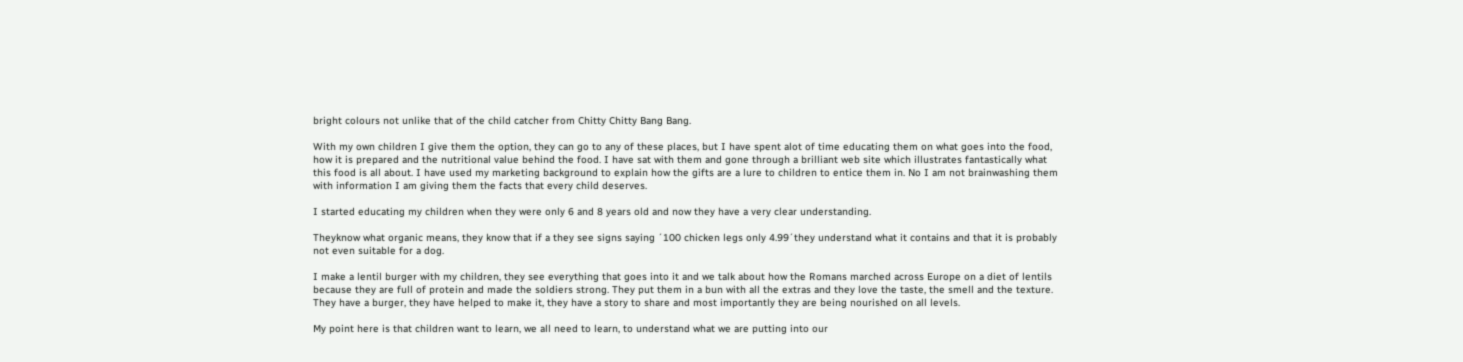bright colours not unlike that of the child catcher from Chitty Chitty Bang Bang.

With my own children I give them the option, they can go to any of these places, but I have spent alot of time educating them on what goes into the food, how it is prepared and the nutritional value behind the food. I have sat with them and gone through a brilliant web site which illustrates fantastically what this food is all about. I have used my marketing background to explain how the gifts are a lure to children to entice them in. No I am not brainwashing them with information I am giving them the facts that every child deserves.

I started educating my children when they were only 6 and 8 years old and now they have a very clear understanding.

Theyknow what organic means, they know that if a they see signs saying ´100 chicken legs only 4.99´they understand what it contains and that it is probably not even suitable for a dog.

I make a lentil burger with my children, they see everything that goes into it and we talk about how the Romans marched across Europe on a diet of lentils because they are full of protein and made the soldiers strong. They put them in a bun with all the extras and they love the taste, the smell and the texture. They have a burger, they have helped to make it, they have a story to share and most importantly they are being nourished on all levels.

My point here is that children want to learn, we all need to learn, to understand what we are putting into our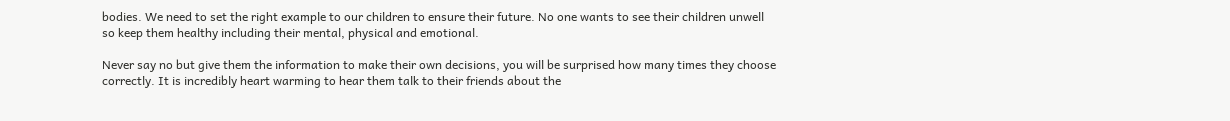bodies. We need to set the right example to our children to ensure their future. No one wants to see their children unwell so keep them healthy including their mental, physical and emotional.

Never say no but give them the information to make their own decisions, you will be surprised how many times they choose correctly. It is incredibly heart warming to hear them talk to their friends about the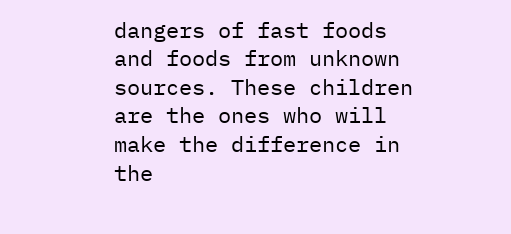dangers of fast foods and foods from unknown sources. These children are the ones who will make the difference in the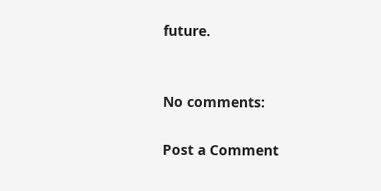future.


No comments:

Post a Comment